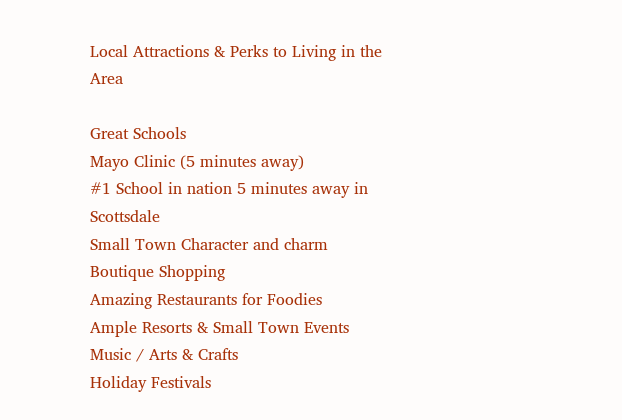Local Attractions & Perks to Living in the Area

Great Schools
Mayo Clinic (5 minutes away)
#1 School in nation 5 minutes away in Scottsdale
Small Town Character and charm
Boutique Shopping
Amazing Restaurants for Foodies
Ample Resorts & Small Town Events
Music / Arts & Crafts
Holiday Festivals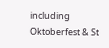including Oktoberfest & St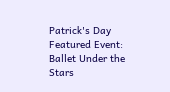Patrick's Day
Featured Event: Ballet Under the Stars